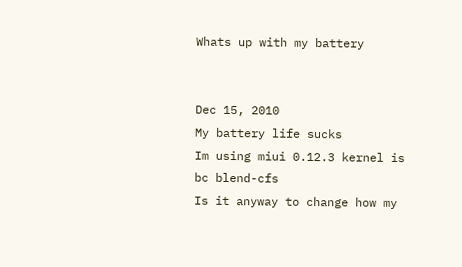Whats up with my battery


Dec 15, 2010
My battery life sucks
Im using miui 0.12.3 kernel is bc blend-cfs
Is it anyway to change how my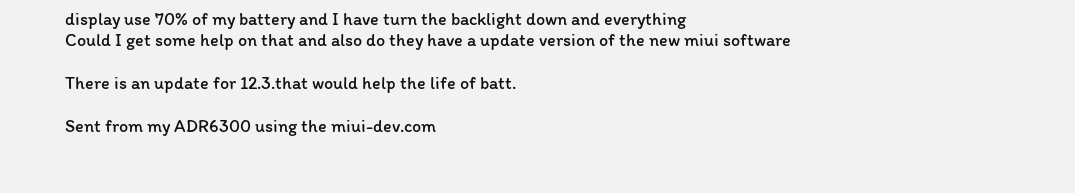display use 70% of my battery and I have turn the backlight down and everything
Could I get some help on that and also do they have a update version of the new miui software

There is an update for 12.3.that would help the life of batt.

Sent from my ADR6300 using the miui-dev.com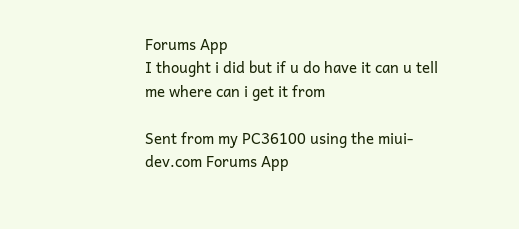Forums App
I thought i did but if u do have it can u tell me where can i get it from

Sent from my PC36100 using the miui-dev.com Forums App